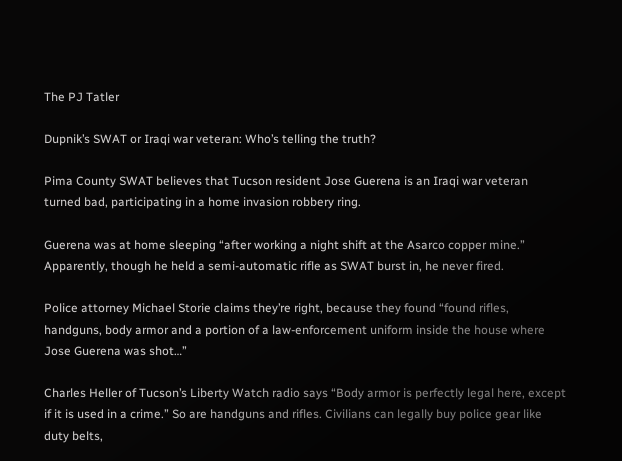The PJ Tatler

Dupnik’s SWAT or Iraqi war veteran: Who’s telling the truth?

Pima County SWAT believes that Tucson resident Jose Guerena is an Iraqi war veteran turned bad, participating in a home invasion robbery ring.

Guerena was at home sleeping “after working a night shift at the Asarco copper mine.” Apparently, though he held a semi-automatic rifle as SWAT burst in, he never fired.

Police attorney Michael Storie claims they’re right, because they found “found rifles, handguns, body armor and a portion of a law-enforcement uniform inside the house where Jose Guerena was shot…”

Charles Heller of Tucson’s Liberty Watch radio says “Body armor is perfectly legal here, except if it is used in a crime.” So are handguns and rifles. Civilians can legally buy police gear like duty belts,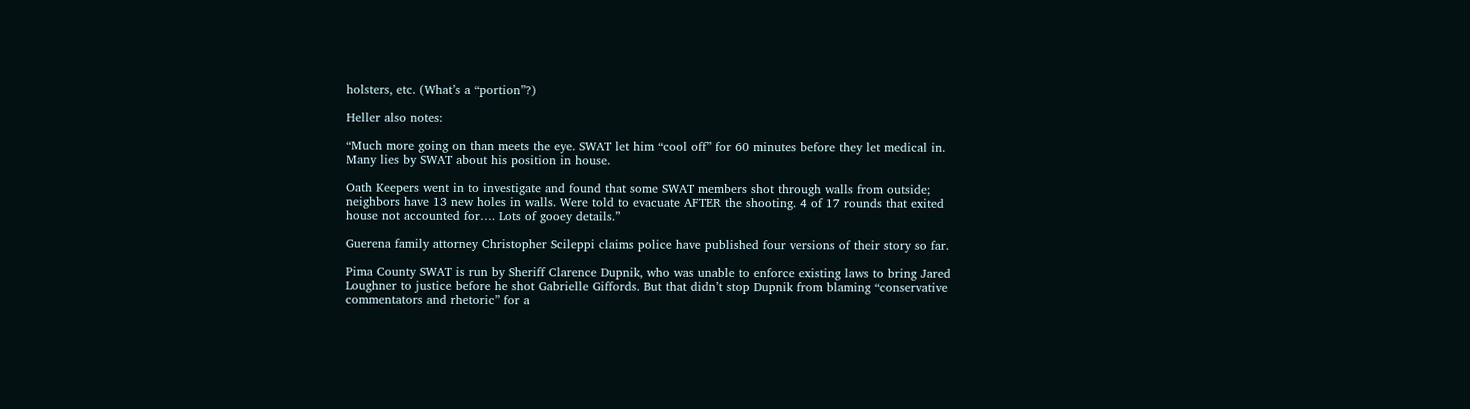holsters, etc. (What’s a “portion”?)

Heller also notes:

“Much more going on than meets the eye. SWAT let him “cool off” for 60 minutes before they let medical in. Many lies by SWAT about his position in house.

Oath Keepers went in to investigate and found that some SWAT members shot through walls from outside; neighbors have 13 new holes in walls. Were told to evacuate AFTER the shooting. 4 of 17 rounds that exited house not accounted for…. Lots of gooey details.”

Guerena family attorney Christopher Scileppi claims police have published four versions of their story so far.

Pima County SWAT is run by Sheriff Clarence Dupnik, who was unable to enforce existing laws to bring Jared Loughner to justice before he shot Gabrielle Giffords. But that didn’t stop Dupnik from blaming “conservative commentators and rhetoric” for a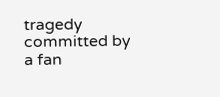tragedy committed by a fan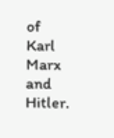of Karl Marx and Hitler.